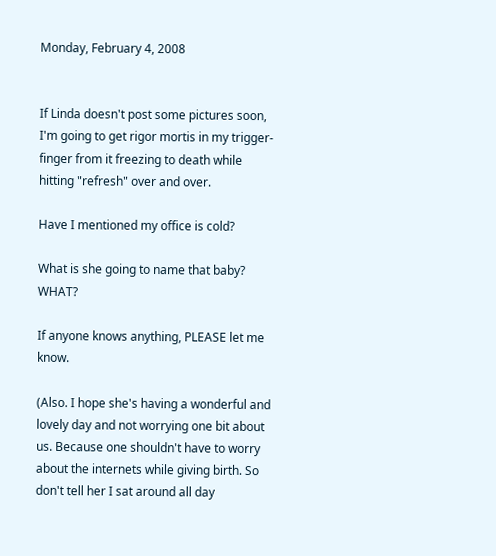Monday, February 4, 2008


If Linda doesn't post some pictures soon, I'm going to get rigor mortis in my trigger-finger from it freezing to death while hitting "refresh" over and over.

Have I mentioned my office is cold?

What is she going to name that baby? WHAT?

If anyone knows anything, PLEASE let me know.

(Also. I hope she's having a wonderful and lovely day and not worrying one bit about us. Because one shouldn't have to worry about the internets while giving birth. So don't tell her I sat around all day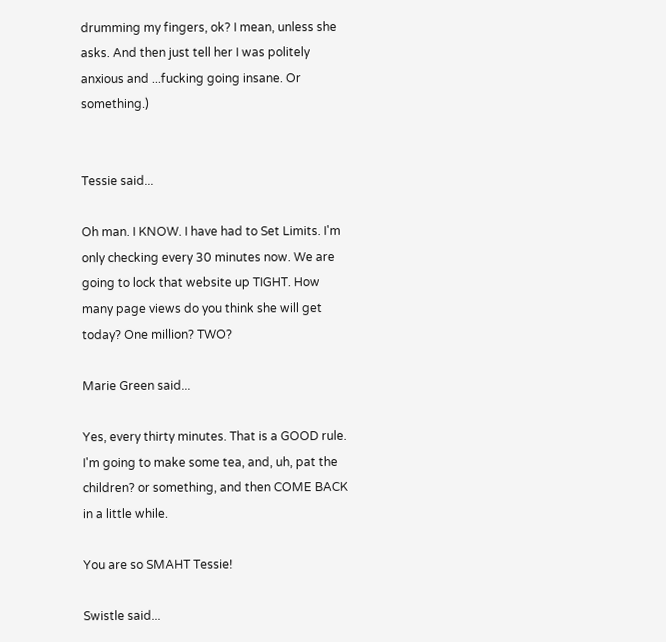drumming my fingers, ok? I mean, unless she asks. And then just tell her I was politely anxious and ...fucking going insane. Or something.)


Tessie said...

Oh man. I KNOW. I have had to Set Limits. I'm only checking every 30 minutes now. We are going to lock that website up TIGHT. How many page views do you think she will get today? One million? TWO?

Marie Green said...

Yes, every thirty minutes. That is a GOOD rule. I'm going to make some tea, and, uh, pat the children? or something, and then COME BACK in a little while.

You are so SMAHT Tessie!

Swistle said...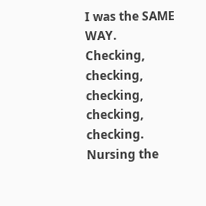I was the SAME WAY. Checking, checking, checking, checking, checking. Nursing the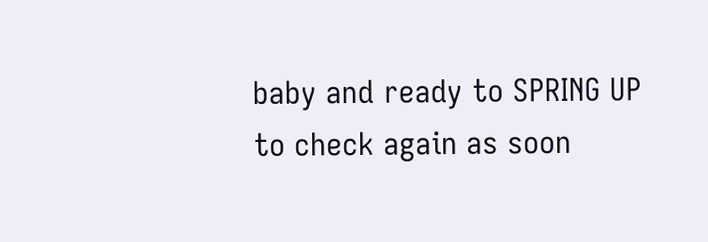baby and ready to SPRING UP to check again as soon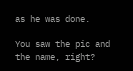as he was done.

You saw the pic and the name, right?